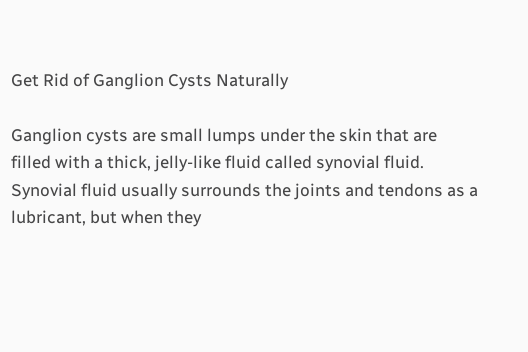Get Rid of Ganglion Cysts Naturally

Ganglion cysts are small lumps under the skin that are filled with a thick, jelly-like fluid called synovial fluid. Synovial fluid usually surrounds the joints and tendons as a lubricant, but when they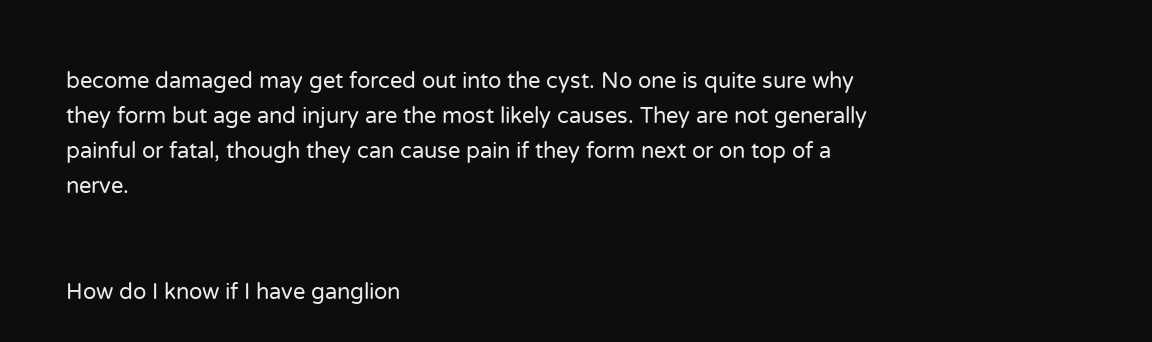become damaged may get forced out into the cyst. No one is quite sure why they form but age and injury are the most likely causes. They are not generally painful or fatal, though they can cause pain if they form next or on top of a nerve.


How do I know if I have ganglion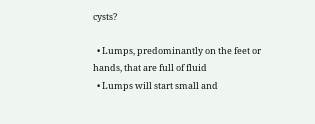cysts?

  • Lumps, predominantly on the feet or hands, that are full of fluid
  • Lumps will start small and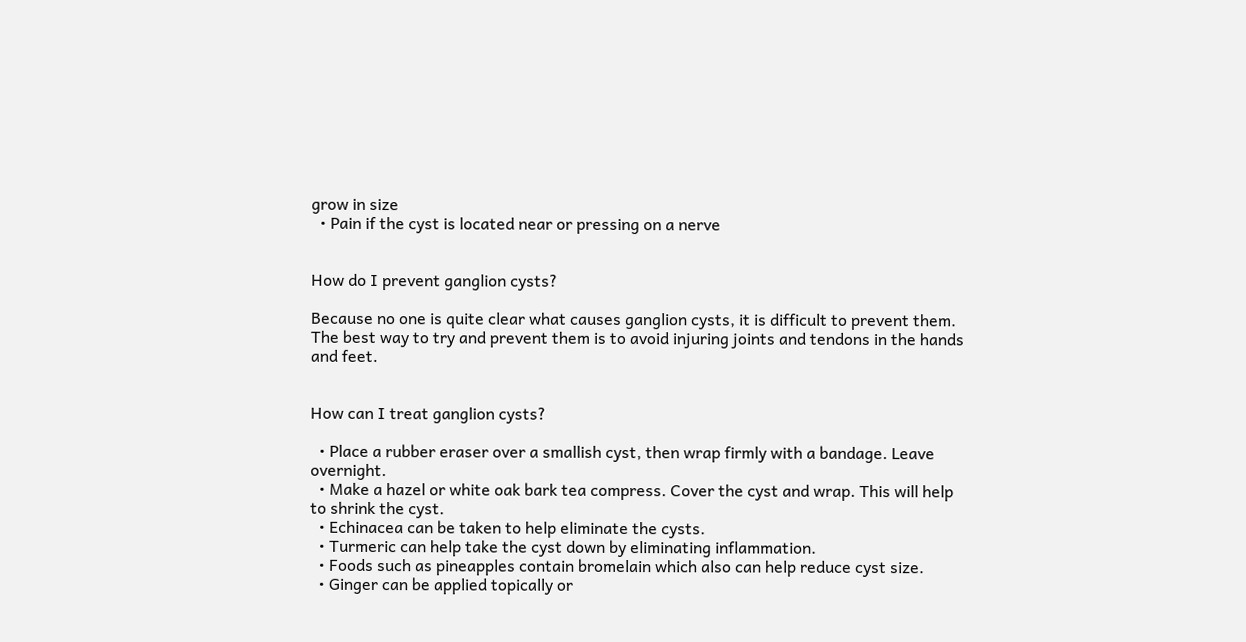grow in size
  • Pain if the cyst is located near or pressing on a nerve


How do I prevent ganglion cysts?

Because no one is quite clear what causes ganglion cysts, it is difficult to prevent them. The best way to try and prevent them is to avoid injuring joints and tendons in the hands and feet.


How can I treat ganglion cysts?

  • Place a rubber eraser over a smallish cyst, then wrap firmly with a bandage. Leave overnight.
  • Make a hazel or white oak bark tea compress. Cover the cyst and wrap. This will help to shrink the cyst.
  • Echinacea can be taken to help eliminate the cysts.
  • Turmeric can help take the cyst down by eliminating inflammation.
  • Foods such as pineapples contain bromelain which also can help reduce cyst size.
  • Ginger can be applied topically or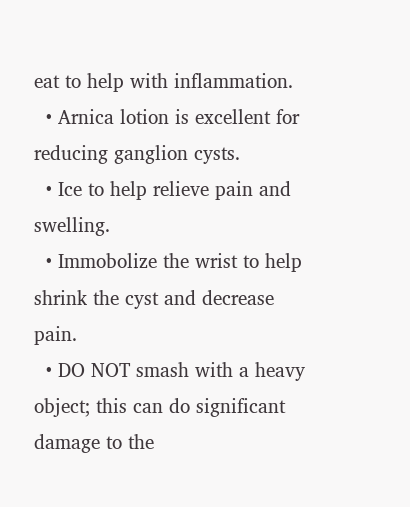eat to help with inflammation.
  • Arnica lotion is excellent for reducing ganglion cysts.
  • Ice to help relieve pain and swelling.
  • Immobolize the wrist to help shrink the cyst and decrease pain.
  • DO NOT smash with a heavy object; this can do significant damage to the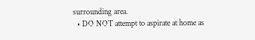surrounding area.
  • DO NOT attempt to aspirate at home as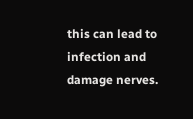this can lead to infection and damage nerves.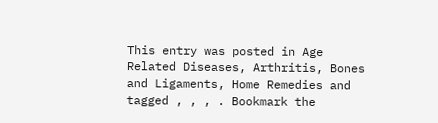This entry was posted in Age Related Diseases, Arthritis, Bones and Ligaments, Home Remedies and tagged , , , . Bookmark the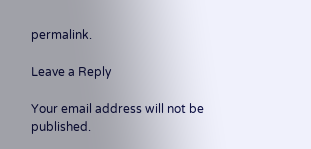permalink.

Leave a Reply

Your email address will not be published.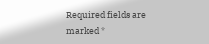Required fields are marked *